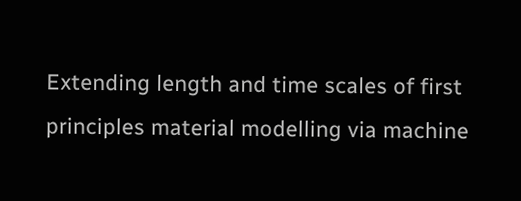Extending length and time scales of first principles material modelling via machine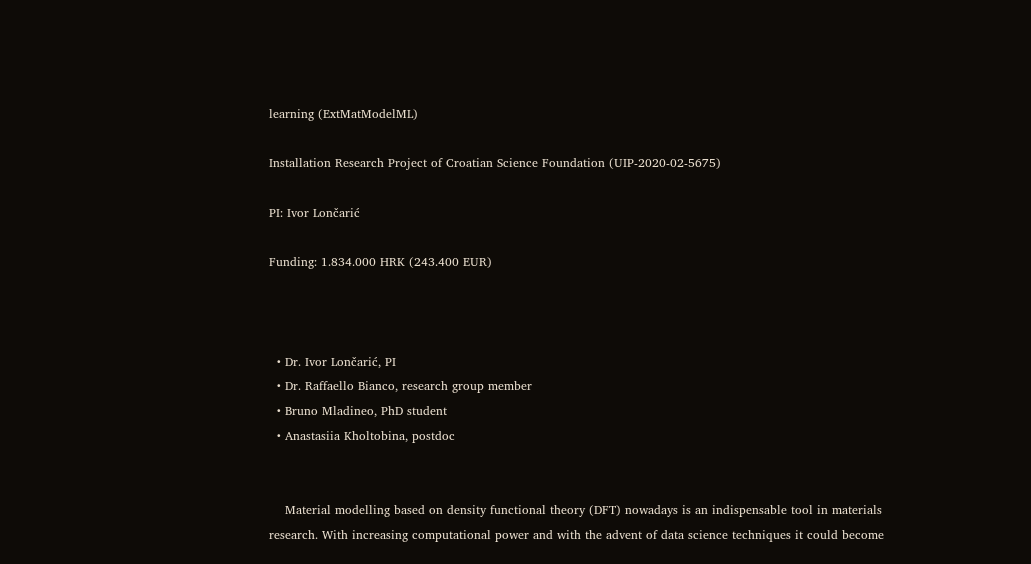learning (ExtMatModelML)

Installation Research Project of Croatian Science Foundation (UIP-2020-02-5675)

PI: Ivor Lončarić

Funding: 1.834.000 HRK (243.400 EUR)



  • Dr. Ivor Lončarić, PI
  • Dr. Raffaello Bianco, research group member
  • Bruno Mladineo, PhD student
  • Anastasiia Kholtobina, postdoc


    Material modelling based on density functional theory (DFT) nowadays is an indispensable tool in materials research. With increasing computational power and with the advent of data science techniques it could become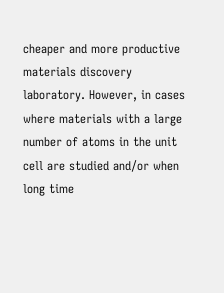cheaper and more productive materials discovery laboratory. However, in cases where materials with a large number of atoms in the unit cell are studied and/or when long time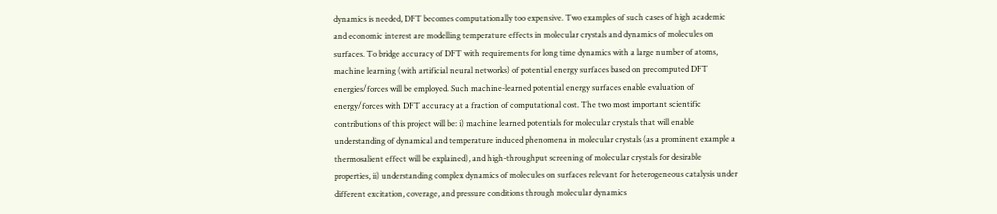dynamics is needed, DFT becomes computationally too expensive. Two examples of such cases of high academic and economic interest are modelling temperature effects in molecular crystals and dynamics of molecules on surfaces. To bridge accuracy of DFT with requirements for long time dynamics with a large number of atoms, machine learning (with artificial neural networks) of potential energy surfaces based on precomputed DFT energies/forces will be employed. Such machine-learned potential energy surfaces enable evaluation of energy/forces with DFT accuracy at a fraction of computational cost. The two most important scientific contributions of this project will be: i) machine learned potentials for molecular crystals that will enable understanding of dynamical and temperature induced phenomena in molecular crystals (as a prominent example a thermosalient effect will be explained), and high-throughput screening of molecular crystals for desirable properties, ii) understanding complex dynamics of molecules on surfaces relevant for heterogeneous catalysis under different excitation, coverage, and pressure conditions through molecular dynamics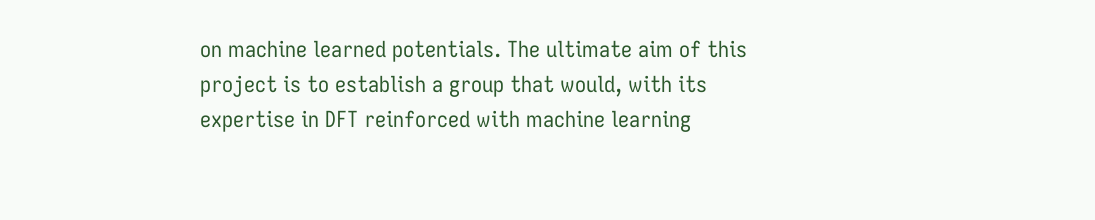on machine learned potentials. The ultimate aim of this project is to establish a group that would, with its expertise in DFT reinforced with machine learning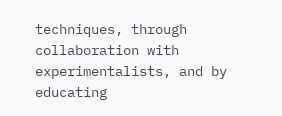techniques, through collaboration with experimentalists, and by educating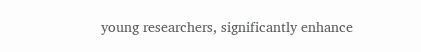young researchers, significantly enhance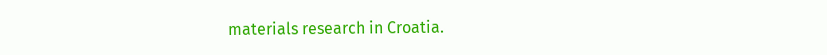materials research in Croatia.